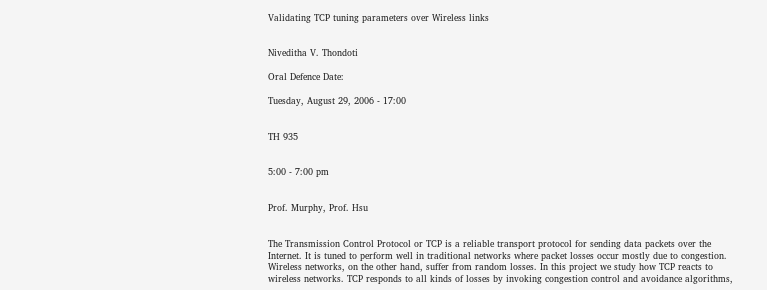Validating TCP tuning parameters over Wireless links


Niveditha V. Thondoti

Oral Defence Date:

Tuesday, August 29, 2006 - 17:00


TH 935


5:00 - 7:00 pm


Prof. Murphy, Prof. Hsu


The Transmission Control Protocol or TCP is a reliable transport protocol for sending data packets over the Internet. It is tuned to perform well in traditional networks where packet losses occur mostly due to congestion. Wireless networks, on the other hand, suffer from random losses. In this project we study how TCP reacts to wireless networks. TCP responds to all kinds of losses by invoking congestion control and avoidance algorithms,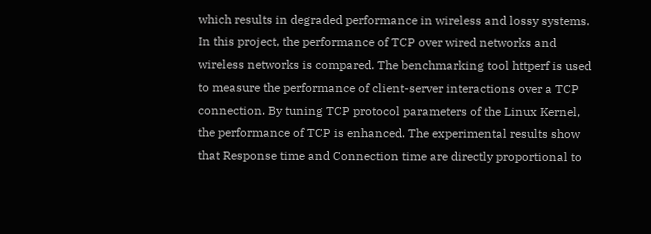which results in degraded performance in wireless and lossy systems. In this project, the performance of TCP over wired networks and wireless networks is compared. The benchmarking tool httperf is used to measure the performance of client-server interactions over a TCP connection. By tuning TCP protocol parameters of the Linux Kernel, the performance of TCP is enhanced. The experimental results show that Response time and Connection time are directly proportional to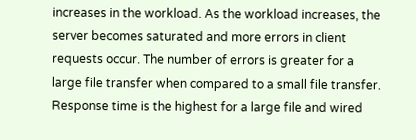increases in the workload. As the workload increases, the server becomes saturated and more errors in client requests occur. The number of errors is greater for a large file transfer when compared to a small file transfer. Response time is the highest for a large file and wired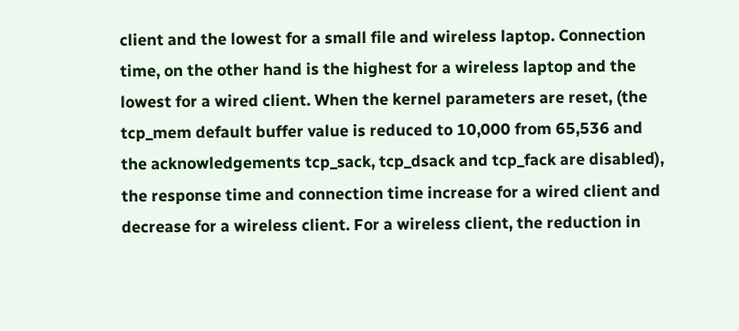client and the lowest for a small file and wireless laptop. Connection time, on the other hand is the highest for a wireless laptop and the lowest for a wired client. When the kernel parameters are reset, (the tcp_mem default buffer value is reduced to 10,000 from 65,536 and the acknowledgements tcp_sack, tcp_dsack and tcp_fack are disabled), the response time and connection time increase for a wired client and decrease for a wireless client. For a wireless client, the reduction in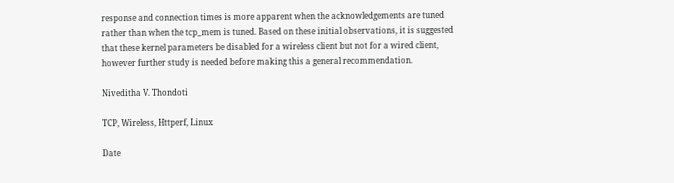response and connection times is more apparent when the acknowledgements are tuned rather than when the tcp_mem is tuned. Based on these initial observations, it is suggested that these kernel parameters be disabled for a wireless client but not for a wired client, however further study is needed before making this a general recommendation.

Niveditha V. Thondoti

TCP, Wireless, Httperf, Linux

Date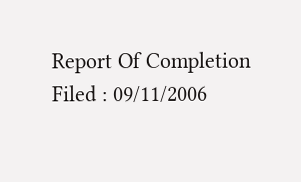Report Of Completion Filed : 09/11/2006